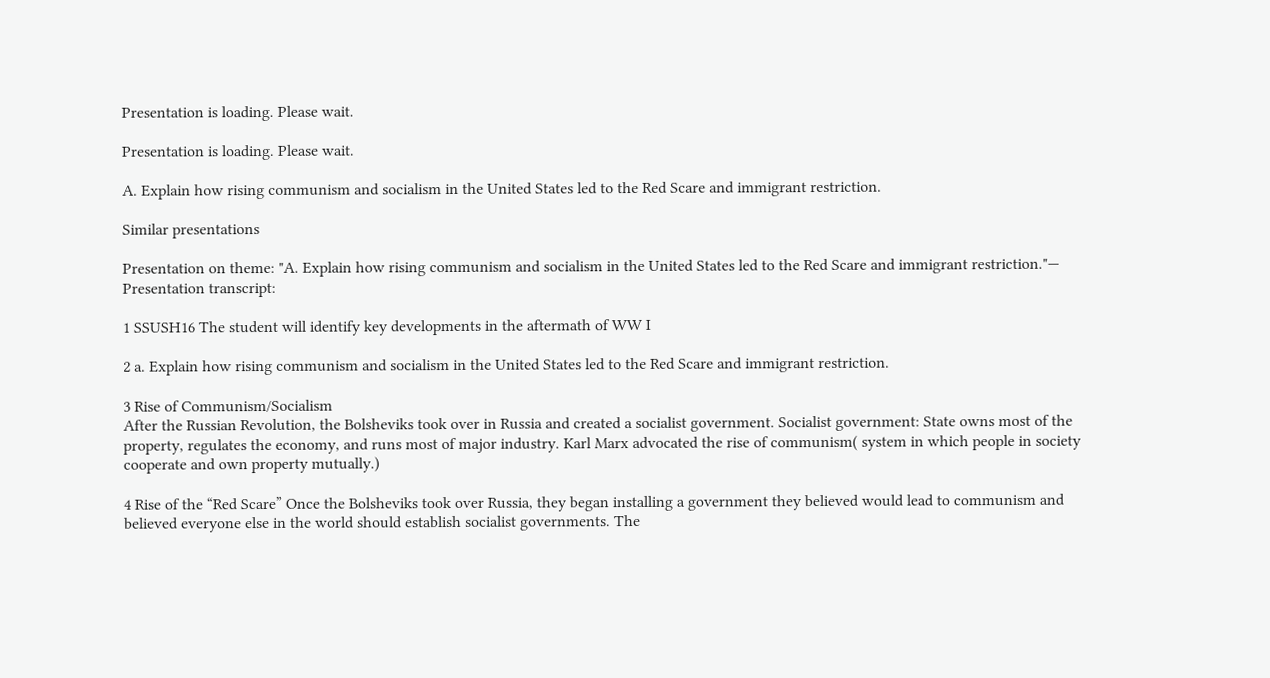Presentation is loading. Please wait.

Presentation is loading. Please wait.

A. Explain how rising communism and socialism in the United States led to the Red Scare and immigrant restriction.

Similar presentations

Presentation on theme: "A. Explain how rising communism and socialism in the United States led to the Red Scare and immigrant restriction."— Presentation transcript:

1 SSUSH16 The student will identify key developments in the aftermath of WW I

2 a. Explain how rising communism and socialism in the United States led to the Red Scare and immigrant restriction.

3 Rise of Communism/Socialism
After the Russian Revolution, the Bolsheviks took over in Russia and created a socialist government. Socialist government: State owns most of the property, regulates the economy, and runs most of major industry. Karl Marx advocated the rise of communism( system in which people in society cooperate and own property mutually.)

4 Rise of the “Red Scare” Once the Bolsheviks took over Russia, they began installing a government they believed would lead to communism and believed everyone else in the world should establish socialist governments. The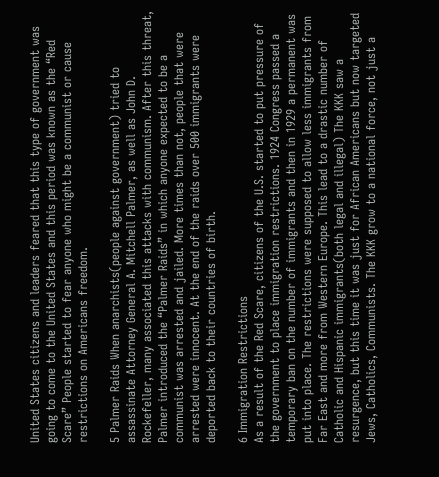United States citizens and leaders feared that this type of government was going to come to the United States and this period was known as the “Red Scare” People started to fear anyone who might be a communist or cause restrictions on Americans freedom.

5 Palmer Raids When anarchists(people against government) tried to assassinate Attorney General A. Mitchell Palmer, as well as John D. Rockefeller, many associated this attacks with communism. After this threat, Palmer introduced the “Palmer Raids” in which anyone expected to be a communist was arrested and jailed. More times than not, people that were arrested were innocent. At the end of the raids over 500 immigrants were deported back to their countries of birth.

6 Immigration Restrictions
As a result of the Red Scare, citizens of the U.S. started to put pressure of the government to place immigration restrictions. 1924 Congress passed a temporary ban on the number of immigrants and then in 1929 a permanent was put into place. The restrictions were supposed to allow less immigrants from Far East and more from Western Europe. This lead to a drastic number of Catholic and Hispanic immigrants(both legal and illegal) The KKK saw a resurgence, but this time it was just for African Americans but now targeted Jews, Catholics, Communists. The KKK grow to a national force, not just a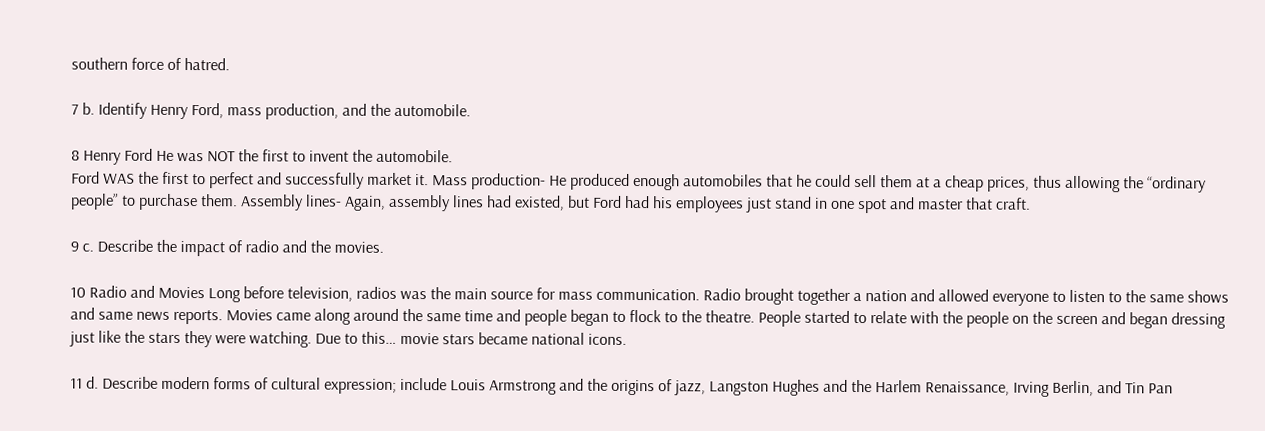southern force of hatred.

7 b. Identify Henry Ford, mass production, and the automobile.

8 Henry Ford He was NOT the first to invent the automobile.
Ford WAS the first to perfect and successfully market it. Mass production- He produced enough automobiles that he could sell them at a cheap prices, thus allowing the “ordinary people” to purchase them. Assembly lines- Again, assembly lines had existed, but Ford had his employees just stand in one spot and master that craft.

9 c. Describe the impact of radio and the movies.

10 Radio and Movies Long before television, radios was the main source for mass communication. Radio brought together a nation and allowed everyone to listen to the same shows and same news reports. Movies came along around the same time and people began to flock to the theatre. People started to relate with the people on the screen and began dressing just like the stars they were watching. Due to this… movie stars became national icons.

11 d. Describe modern forms of cultural expression; include Louis Armstrong and the origins of jazz, Langston Hughes and the Harlem Renaissance, Irving Berlin, and Tin Pan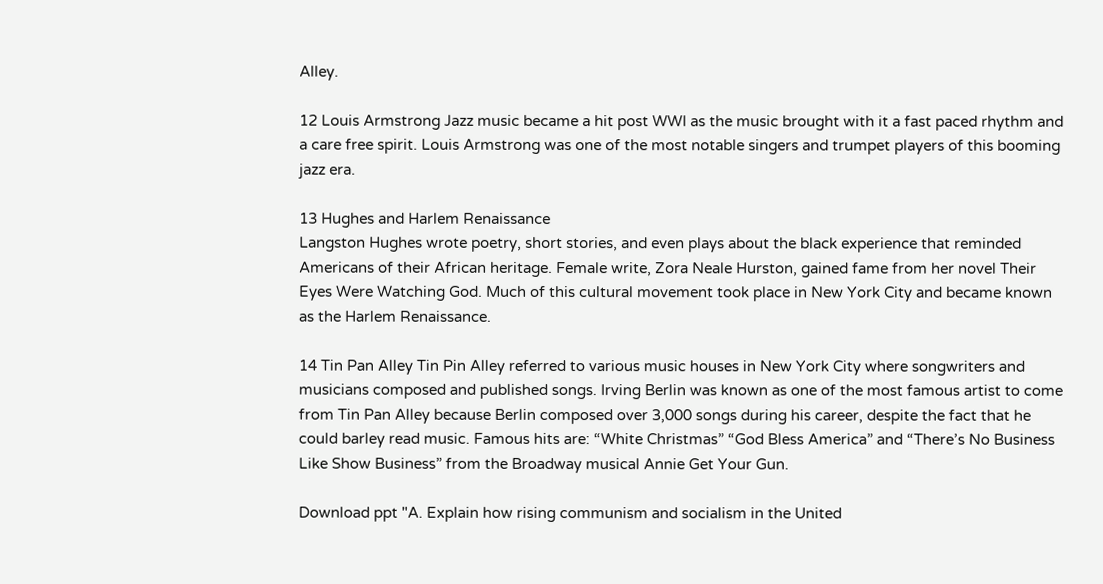Alley.

12 Louis Armstrong Jazz music became a hit post WWI as the music brought with it a fast paced rhythm and a care free spirit. Louis Armstrong was one of the most notable singers and trumpet players of this booming jazz era.

13 Hughes and Harlem Renaissance
Langston Hughes wrote poetry, short stories, and even plays about the black experience that reminded Americans of their African heritage. Female write, Zora Neale Hurston, gained fame from her novel Their Eyes Were Watching God. Much of this cultural movement took place in New York City and became known as the Harlem Renaissance.

14 Tin Pan Alley Tin Pin Alley referred to various music houses in New York City where songwriters and musicians composed and published songs. Irving Berlin was known as one of the most famous artist to come from Tin Pan Alley because Berlin composed over 3,000 songs during his career, despite the fact that he could barley read music. Famous hits are: “White Christmas” “God Bless America” and “There’s No Business Like Show Business” from the Broadway musical Annie Get Your Gun.

Download ppt "A. Explain how rising communism and socialism in the United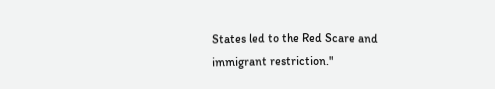States led to the Red Scare and immigrant restriction."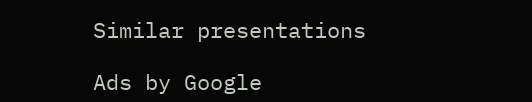Similar presentations

Ads by Google